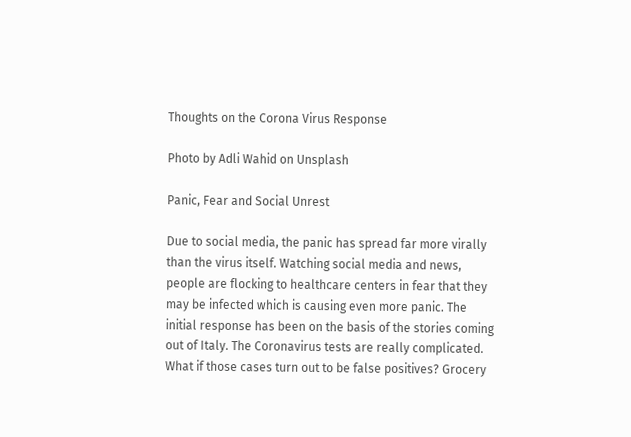Thoughts on the Corona Virus Response

Photo by Adli Wahid on Unsplash

Panic, Fear and Social Unrest

Due to social media, the panic has spread far more virally than the virus itself. Watching social media and news, people are flocking to healthcare centers in fear that they may be infected which is causing even more panic. The initial response has been on the basis of the stories coming out of Italy. The Coronavirus tests are really complicated. What if those cases turn out to be false positives? Grocery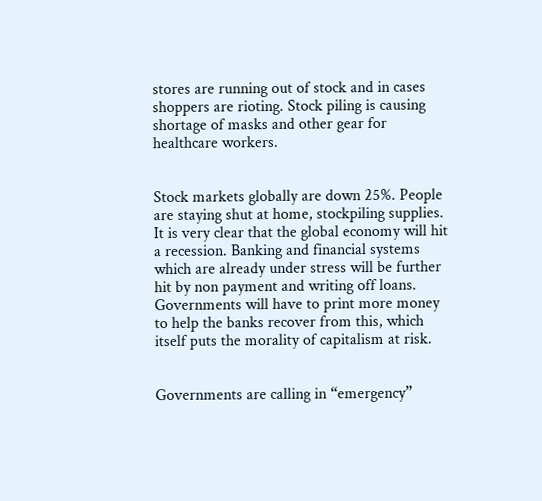stores are running out of stock and in cases shoppers are rioting. Stock piling is causing shortage of masks and other gear for healthcare workers.


Stock markets globally are down 25%. People are staying shut at home, stockpiling supplies. It is very clear that the global economy will hit a recession. Banking and financial systems which are already under stress will be further hit by non payment and writing off loans. Governments will have to print more money to help the banks recover from this, which itself puts the morality of capitalism at risk.


Governments are calling in “emergency”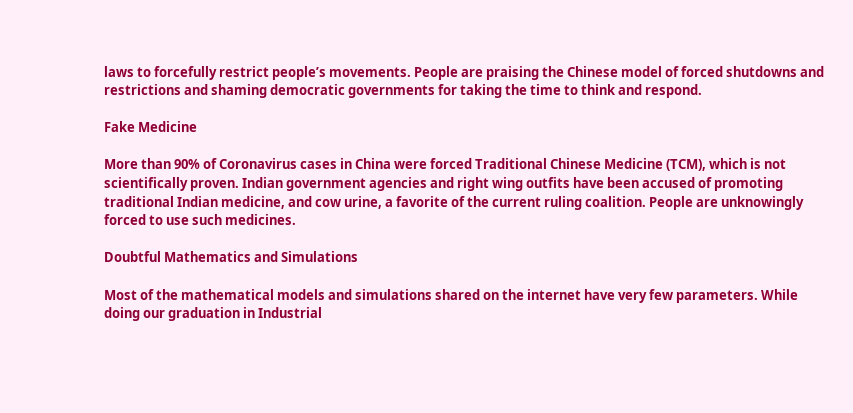laws to forcefully restrict people’s movements. People are praising the Chinese model of forced shutdowns and restrictions and shaming democratic governments for taking the time to think and respond.

Fake Medicine

More than 90% of Coronavirus cases in China were forced Traditional Chinese Medicine (TCM), which is not scientifically proven. Indian government agencies and right wing outfits have been accused of promoting traditional Indian medicine, and cow urine, a favorite of the current ruling coalition. People are unknowingly forced to use such medicines.

Doubtful Mathematics and Simulations

Most of the mathematical models and simulations shared on the internet have very few parameters. While doing our graduation in Industrial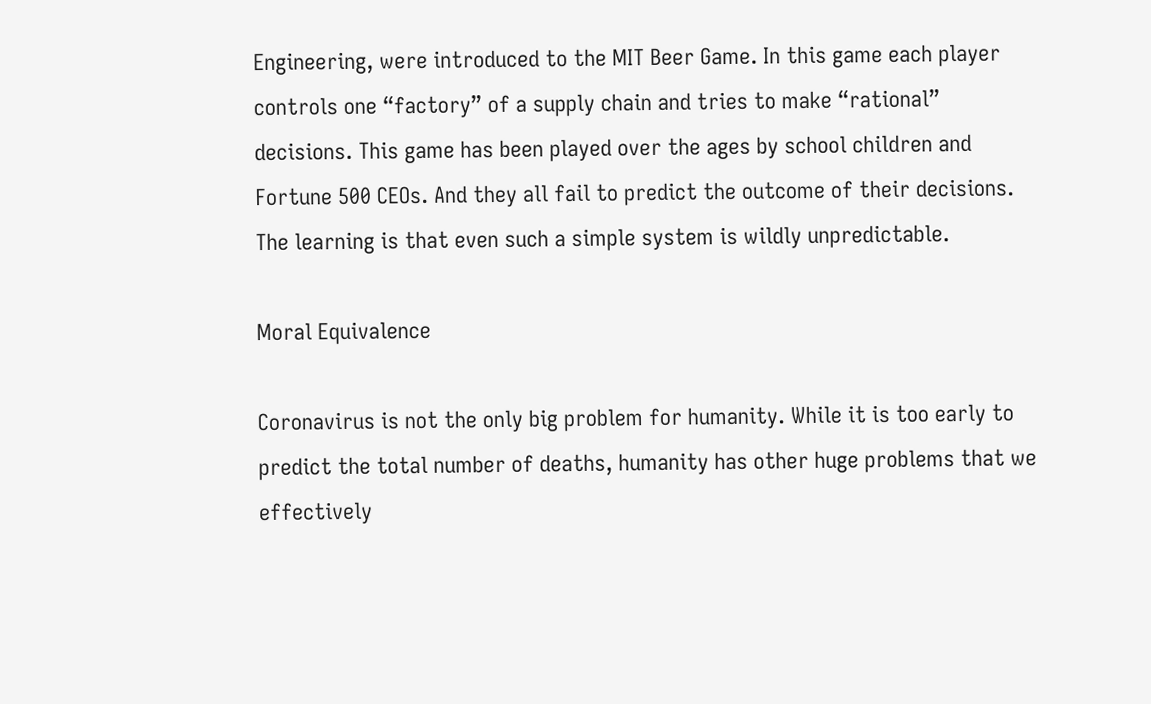Engineering, were introduced to the MIT Beer Game. In this game each player controls one “factory” of a supply chain and tries to make “rational” decisions. This game has been played over the ages by school children and Fortune 500 CEOs. And they all fail to predict the outcome of their decisions. The learning is that even such a simple system is wildly unpredictable.

Moral Equivalence

Coronavirus is not the only big problem for humanity. While it is too early to predict the total number of deaths, humanity has other huge problems that we effectively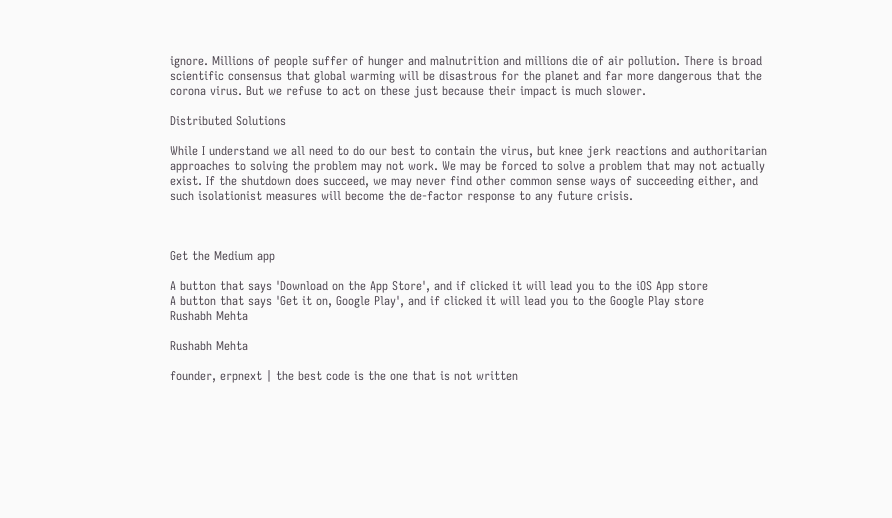ignore. Millions of people suffer of hunger and malnutrition and millions die of air pollution. There is broad scientific consensus that global warming will be disastrous for the planet and far more dangerous that the corona virus. But we refuse to act on these just because their impact is much slower.

Distributed Solutions

While I understand we all need to do our best to contain the virus, but knee jerk reactions and authoritarian approaches to solving the problem may not work. We may be forced to solve a problem that may not actually exist. If the shutdown does succeed, we may never find other common sense ways of succeeding either, and such isolationist measures will become the de-factor response to any future crisis.



Get the Medium app

A button that says 'Download on the App Store', and if clicked it will lead you to the iOS App store
A button that says 'Get it on, Google Play', and if clicked it will lead you to the Google Play store
Rushabh Mehta

Rushabh Mehta

founder, erpnext | the best code is the one that is not written